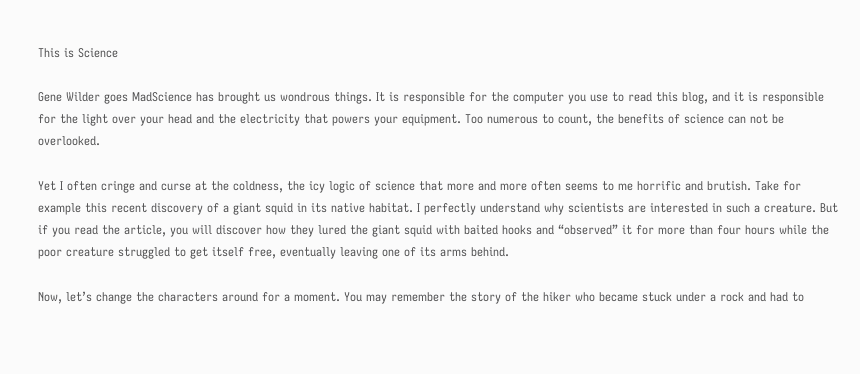This is Science

Gene Wilder goes MadScience has brought us wondrous things. It is responsible for the computer you use to read this blog, and it is responsible for the light over your head and the electricity that powers your equipment. Too numerous to count, the benefits of science can not be overlooked.

Yet I often cringe and curse at the coldness, the icy logic of science that more and more often seems to me horrific and brutish. Take for example this recent discovery of a giant squid in its native habitat. I perfectly understand why scientists are interested in such a creature. But if you read the article, you will discover how they lured the giant squid with baited hooks and “observed” it for more than four hours while the poor creature struggled to get itself free, eventually leaving one of its arms behind.

Now, let’s change the characters around for a moment. You may remember the story of the hiker who became stuck under a rock and had to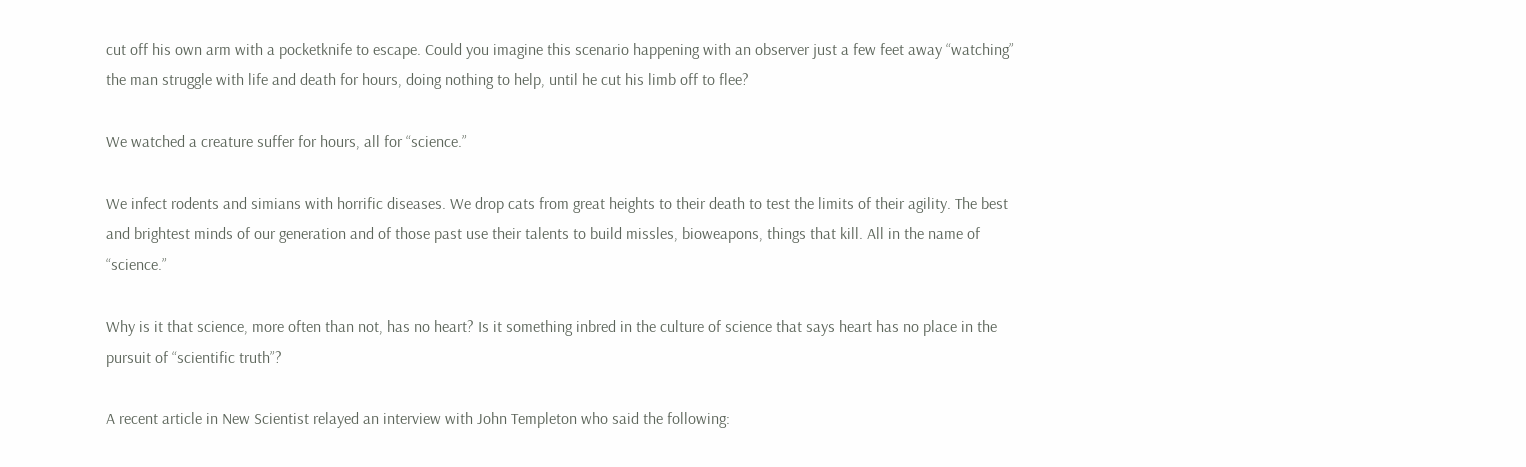cut off his own arm with a pocketknife to escape. Could you imagine this scenario happening with an observer just a few feet away “watching” the man struggle with life and death for hours, doing nothing to help, until he cut his limb off to flee?

We watched a creature suffer for hours, all for “science.”

We infect rodents and simians with horrific diseases. We drop cats from great heights to their death to test the limits of their agility. The best and brightest minds of our generation and of those past use their talents to build missles, bioweapons, things that kill. All in the name of “science.”

Why is it that science, more often than not, has no heart? Is it something inbred in the culture of science that says heart has no place in the pursuit of “scientific truth”?

A recent article in New Scientist relayed an interview with John Templeton who said the following: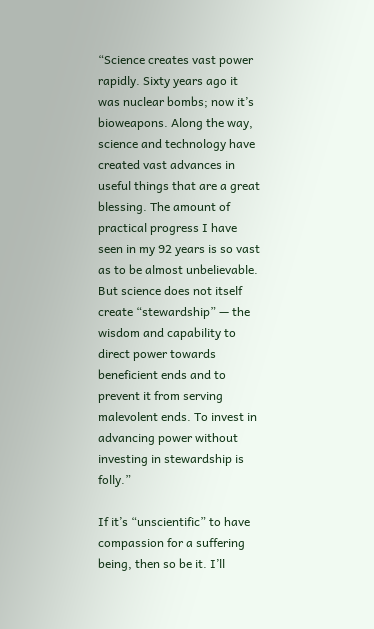“Science creates vast power rapidly. Sixty years ago it was nuclear bombs; now it’s bioweapons. Along the way, science and technology have created vast advances in useful things that are a great blessing. The amount of practical progress I have seen in my 92 years is so vast as to be almost unbelievable. But science does not itself create “stewardship” — the wisdom and capability to direct power towards beneficient ends and to prevent it from serving malevolent ends. To invest in advancing power without investing in stewardship is folly.”

If it’s “unscientific” to have compassion for a suffering being, then so be it. I’ll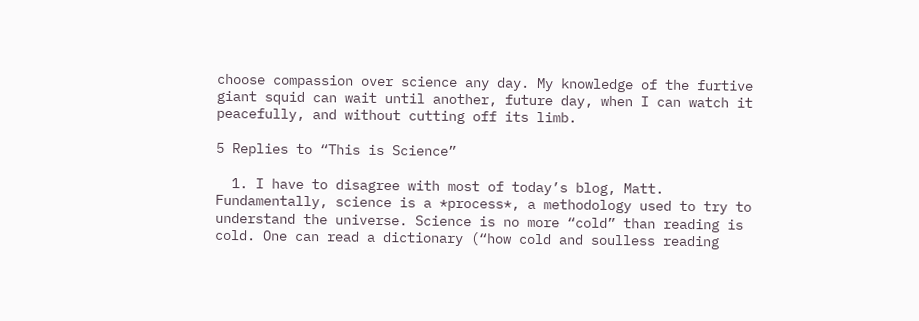choose compassion over science any day. My knowledge of the furtive giant squid can wait until another, future day, when I can watch it peacefully, and without cutting off its limb.

5 Replies to “This is Science”

  1. I have to disagree with most of today’s blog, Matt. Fundamentally, science is a *process*, a methodology used to try to understand the universe. Science is no more “cold” than reading is cold. One can read a dictionary (“how cold and soulless reading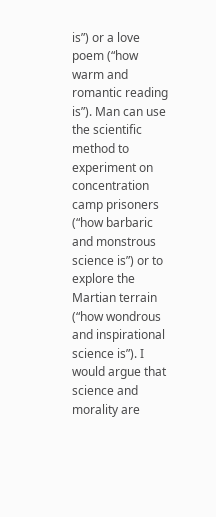is”) or a love poem (“how warm and romantic reading is”). Man can use the scientific method to experiment on concentration camp prisoners (“how barbaric and monstrous science is”) or to explore the Martian terrain (“how wondrous and inspirational science is”). I would argue that science and morality are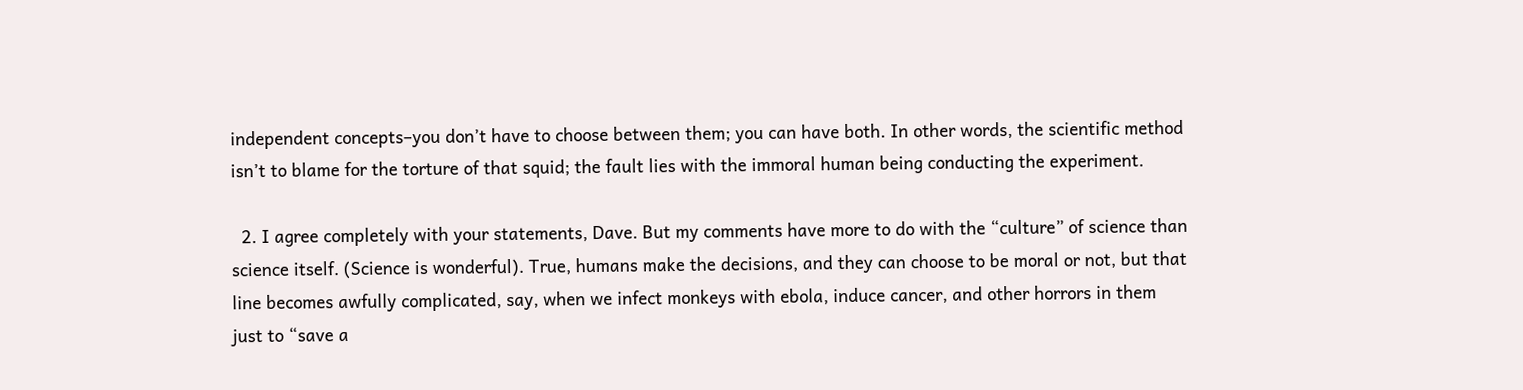independent concepts–you don’t have to choose between them; you can have both. In other words, the scientific method isn’t to blame for the torture of that squid; the fault lies with the immoral human being conducting the experiment.

  2. I agree completely with your statements, Dave. But my comments have more to do with the “culture” of science than science itself. (Science is wonderful). True, humans make the decisions, and they can choose to be moral or not, but that line becomes awfully complicated, say, when we infect monkeys with ebola, induce cancer, and other horrors in them just to “save a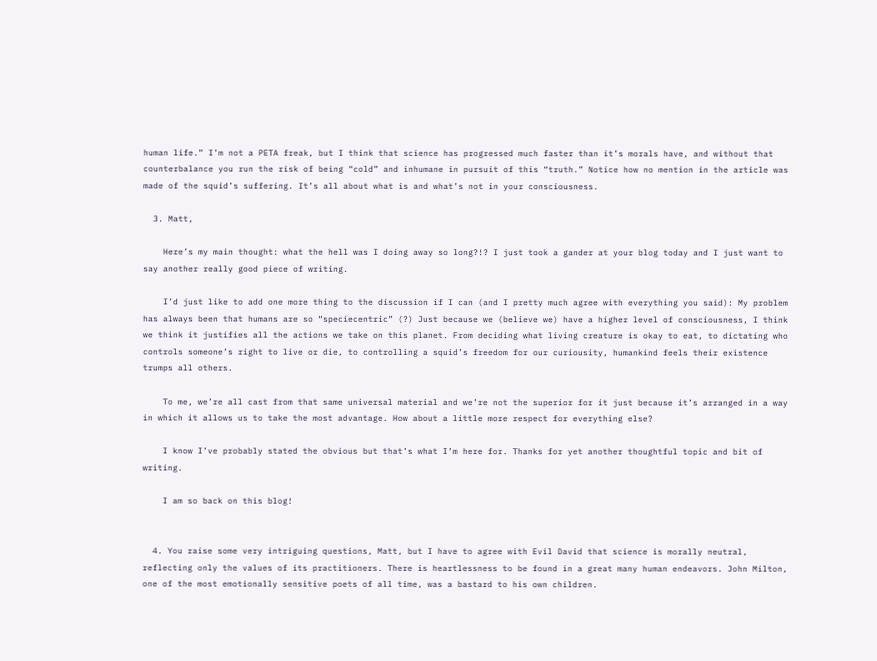human life.” I’m not a PETA freak, but I think that science has progressed much faster than it’s morals have, and without that counterbalance you run the risk of being “cold” and inhumane in pursuit of this “truth.” Notice how no mention in the article was made of the squid’s suffering. It’s all about what is and what’s not in your consciousness.

  3. Matt,

    Here’s my main thought: what the hell was I doing away so long?!? I just took a gander at your blog today and I just want to say another really good piece of writing.

    I’d just like to add one more thing to the discussion if I can (and I pretty much agree with everything you said): My problem has always been that humans are so “speciecentric” (?) Just because we (believe we) have a higher level of consciousness, I think we think it justifies all the actions we take on this planet. From deciding what living creature is okay to eat, to dictating who controls someone’s right to live or die, to controlling a squid’s freedom for our curiousity, humankind feels their existence trumps all others.

    To me, we’re all cast from that same universal material and we’re not the superior for it just because it’s arranged in a way in which it allows us to take the most advantage. How about a little more respect for everything else?

    I know I’ve probably stated the obvious but that’s what I’m here for. Thanks for yet another thoughtful topic and bit of writing.

    I am so back on this blog!


  4. You raise some very intriguing questions, Matt, but I have to agree with Evil David that science is morally neutral, reflecting only the values of its practitioners. There is heartlessness to be found in a great many human endeavors. John Milton, one of the most emotionally sensitive poets of all time, was a bastard to his own children.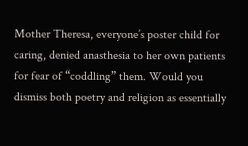Mother Theresa, everyone’s poster child for caring, denied anasthesia to her own patients for fear of “coddling” them. Would you dismiss both poetry and religion as essentially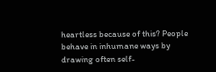heartless because of this? People behave in inhumane ways by drawing often self-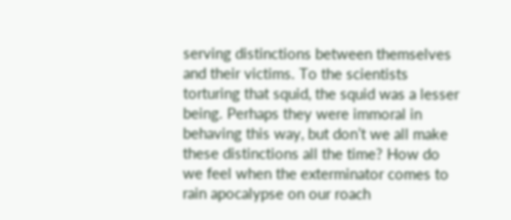serving distinctions between themselves and their victims. To the scientists torturing that squid, the squid was a lesser being. Perhaps they were immoral in behaving this way, but don’t we all make these distinctions all the time? How do we feel when the exterminator comes to rain apocalypse on our roach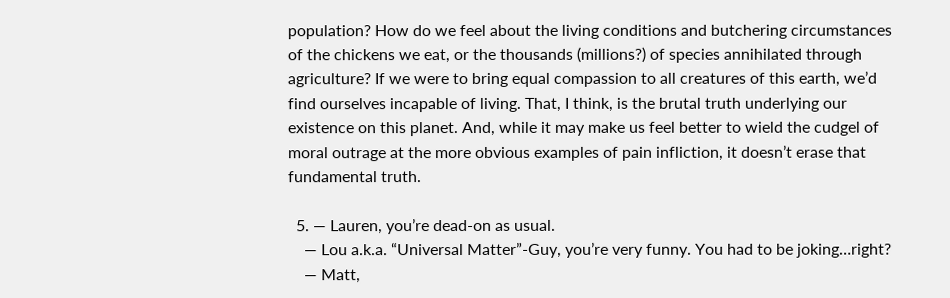population? How do we feel about the living conditions and butchering circumstances of the chickens we eat, or the thousands (millions?) of species annihilated through agriculture? If we were to bring equal compassion to all creatures of this earth, we’d find ourselves incapable of living. That, I think, is the brutal truth underlying our existence on this planet. And, while it may make us feel better to wield the cudgel of moral outrage at the more obvious examples of pain infliction, it doesn’t erase that fundamental truth.

  5. — Lauren, you’re dead-on as usual.
    — Lou a.k.a. “Universal Matter”-Guy, you’re very funny. You had to be joking…right?
    — Matt,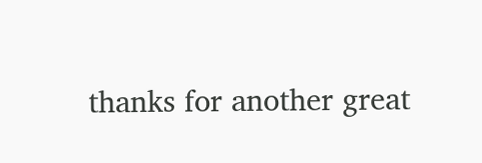thanks for another great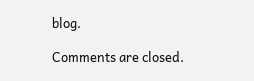blog.

Comments are closed.